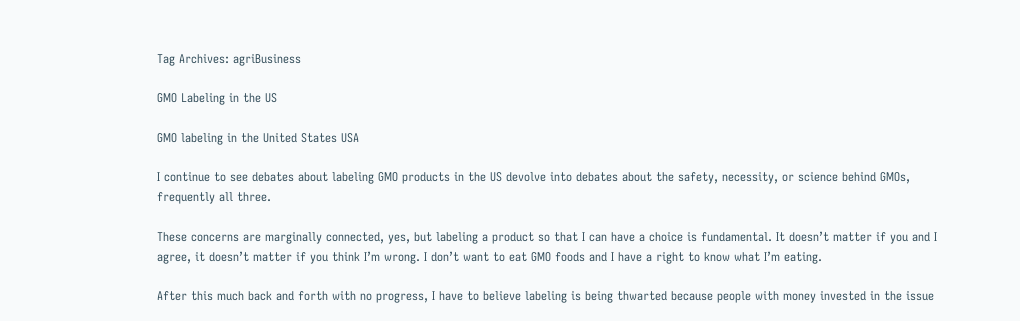Tag Archives: agriBusiness

GMO Labeling in the US

GMO labeling in the United States USA

I continue to see debates about labeling GMO products in the US devolve into debates about the safety, necessity, or science behind GMOs, frequently all three.

These concerns are marginally connected, yes, but labeling a product so that I can have a choice is fundamental. It doesn’t matter if you and I agree, it doesn’t matter if you think I’m wrong. I don’t want to eat GMO foods and I have a right to know what I’m eating.

After this much back and forth with no progress, I have to believe labeling is being thwarted because people with money invested in the issue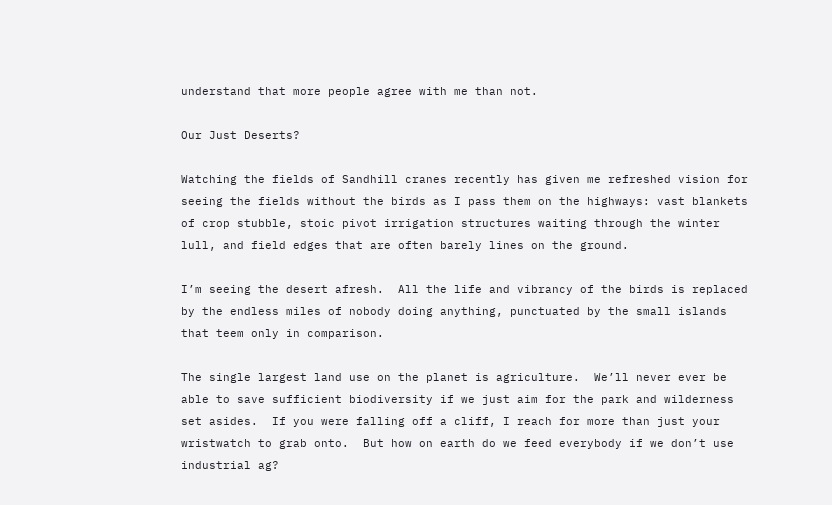understand that more people agree with me than not.

Our Just Deserts?

Watching the fields of Sandhill cranes recently has given me refreshed vision for seeing the fields without the birds as I pass them on the highways: vast blankets of crop stubble, stoic pivot irrigation structures waiting through the winter lull, and field edges that are often barely lines on the ground.

I’m seeing the desert afresh.  All the life and vibrancy of the birds is replaced by the endless miles of nobody doing anything, punctuated by the small islands that teem only in comparison.

The single largest land use on the planet is agriculture.  We’ll never ever be able to save sufficient biodiversity if we just aim for the park and wilderness set asides.  If you were falling off a cliff, I reach for more than just your wristwatch to grab onto.  But how on earth do we feed everybody if we don’t use industrial ag?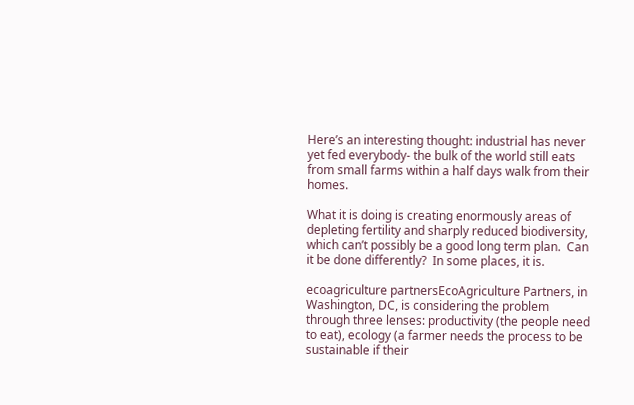Here’s an interesting thought: industrial has never yet fed everybody- the bulk of the world still eats from small farms within a half days walk from their homes.

What it is doing is creating enormously areas of depleting fertility and sharply reduced biodiversity, which can’t possibly be a good long term plan.  Can it be done differently?  In some places, it is.

ecoagriculture partnersEcoAgriculture Partners, in Washington, DC, is considering the problem through three lenses: productivity (the people need to eat), ecology (a farmer needs the process to be sustainable if their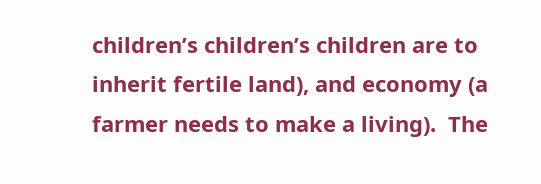children’s children’s children are to inherit fertile land), and economy (a farmer needs to make a living).  The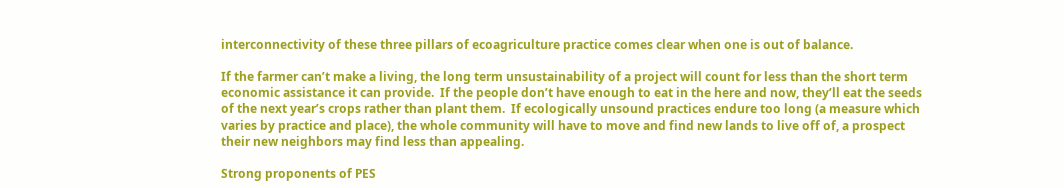interconnectivity of these three pillars of ecoagriculture practice comes clear when one is out of balance.

If the farmer can’t make a living, the long term unsustainability of a project will count for less than the short term economic assistance it can provide.  If the people don’t have enough to eat in the here and now, they’ll eat the seeds of the next year’s crops rather than plant them.  If ecologically unsound practices endure too long (a measure which varies by practice and place), the whole community will have to move and find new lands to live off of, a prospect their new neighbors may find less than appealing.

Strong proponents of PES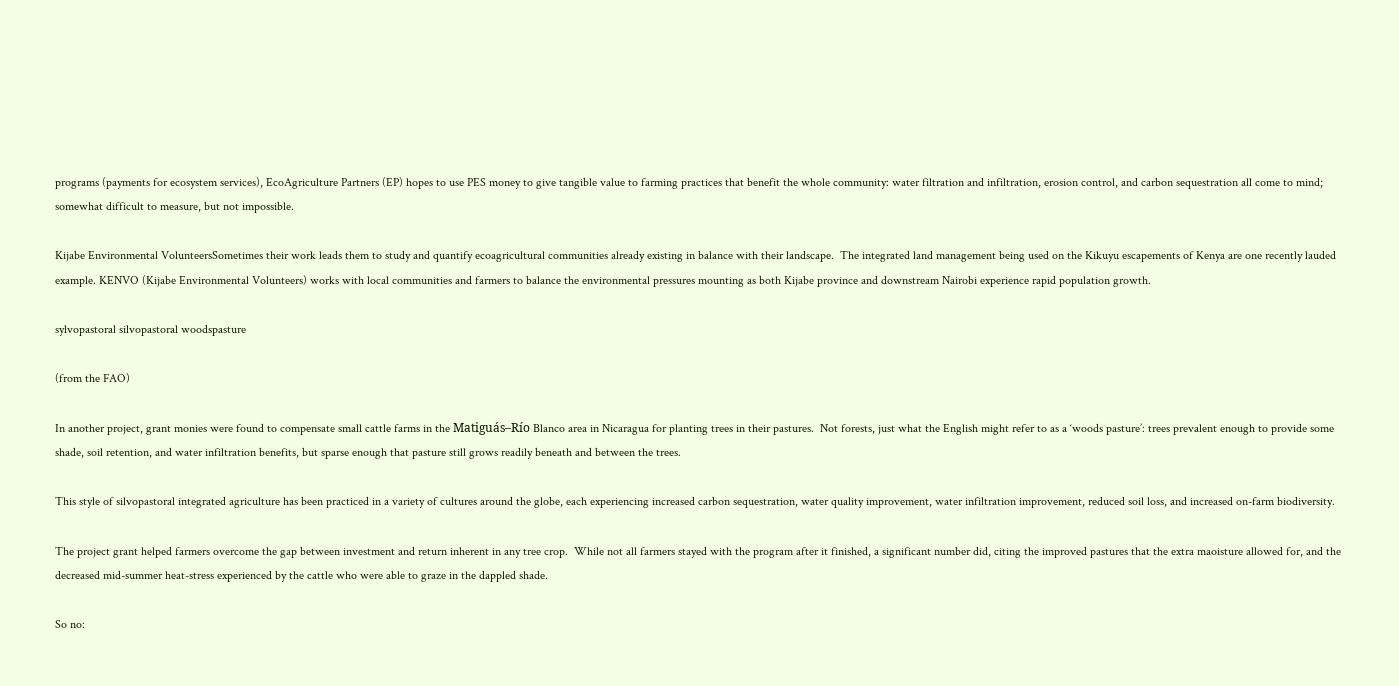programs (payments for ecosystem services), EcoAgriculture Partners (EP) hopes to use PES money to give tangible value to farming practices that benefit the whole community: water filtration and infiltration, erosion control, and carbon sequestration all come to mind; somewhat difficult to measure, but not impossible.

Kijabe Environmental VolunteersSometimes their work leads them to study and quantify ecoagricultural communities already existing in balance with their landscape.  The integrated land management being used on the Kikuyu escapements of Kenya are one recently lauded example. KENVO (Kijabe Environmental Volunteers) works with local communities and farmers to balance the environmental pressures mounting as both Kijabe province and downstream Nairobi experience rapid population growth.

sylvopastoral silvopastoral woodspasture

(from the FAO)

In another project, grant monies were found to compensate small cattle farms in the Matiguás–Río Blanco area in Nicaragua for planting trees in their pastures.  Not forests, just what the English might refer to as a ‘woods pasture’: trees prevalent enough to provide some shade, soil retention, and water infiltration benefits, but sparse enough that pasture still grows readily beneath and between the trees.

This style of silvopastoral integrated agriculture has been practiced in a variety of cultures around the globe, each experiencing increased carbon sequestration, water quality improvement, water infiltration improvement, reduced soil loss, and increased on-farm biodiversity.

The project grant helped farmers overcome the gap between investment and return inherent in any tree crop.  While not all farmers stayed with the program after it finished, a significant number did, citing the improved pastures that the extra maoisture allowed for, and the decreased mid-summer heat-stress experienced by the cattle who were able to graze in the dappled shade.

So no: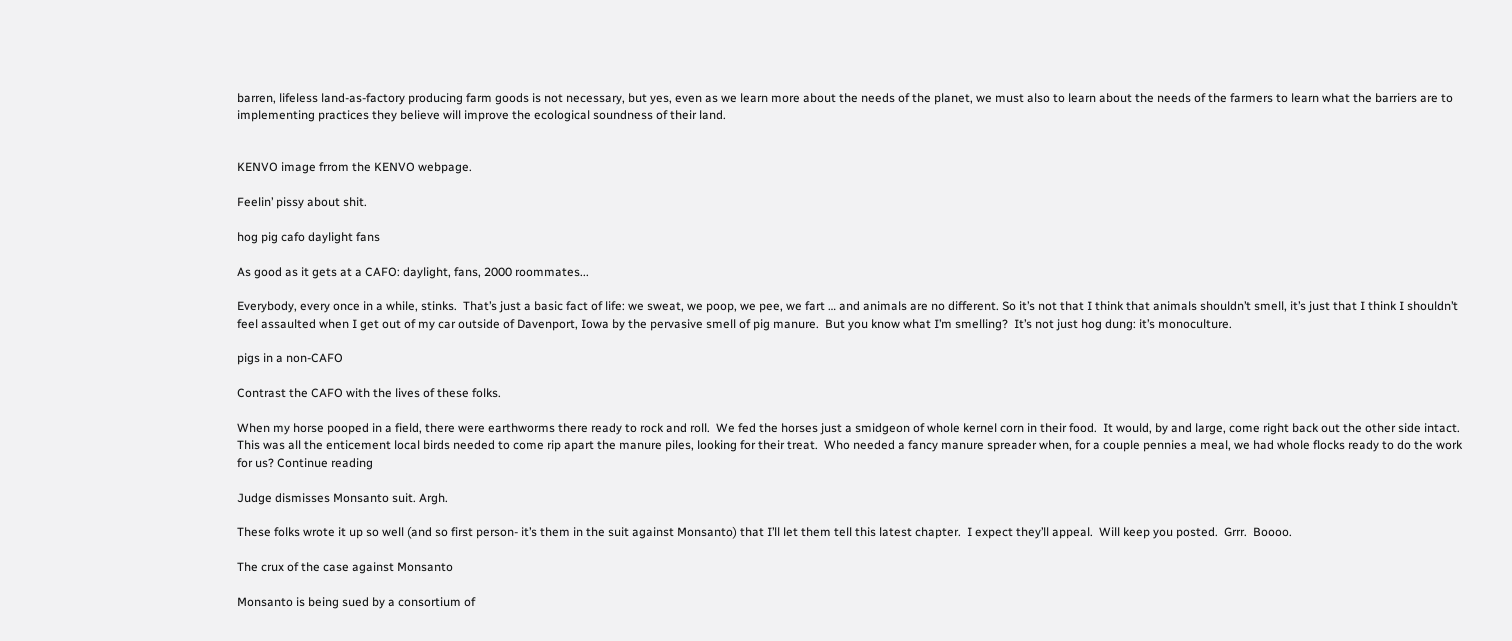barren, lifeless land-as-factory producing farm goods is not necessary, but yes, even as we learn more about the needs of the planet, we must also to learn about the needs of the farmers to learn what the barriers are to implementing practices they believe will improve the ecological soundness of their land.


KENVO image frrom the KENVO webpage.

Feelin’ pissy about shit.

hog pig cafo daylight fans

As good as it gets at a CAFO: daylight, fans, 2000 roommates...

Everybody, every once in a while, stinks.  That’s just a basic fact of life: we sweat, we poop, we pee, we fart … and animals are no different. So it’s not that I think that animals shouldn’t smell, it’s just that I think I shouldn’t feel assaulted when I get out of my car outside of Davenport, Iowa by the pervasive smell of pig manure.  But you know what I’m smelling?  It’s not just hog dung: it’s monoculture.

pigs in a non-CAFO

Contrast the CAFO with the lives of these folks.

When my horse pooped in a field, there were earthworms there ready to rock and roll.  We fed the horses just a smidgeon of whole kernel corn in their food.  It would, by and large, come right back out the other side intact.  This was all the enticement local birds needed to come rip apart the manure piles, looking for their treat.  Who needed a fancy manure spreader when, for a couple pennies a meal, we had whole flocks ready to do the work for us? Continue reading

Judge dismisses Monsanto suit. Argh.

These folks wrote it up so well (and so first person- it’s them in the suit against Monsanto) that I’ll let them tell this latest chapter.  I expect they’ll appeal.  Will keep you posted.  Grrr.  Boooo.

The crux of the case against Monsanto

Monsanto is being sued by a consortium of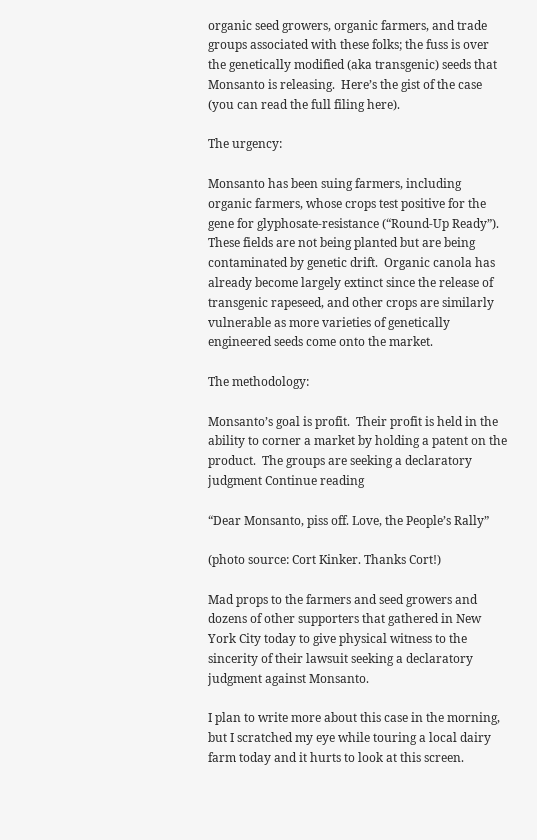organic seed growers, organic farmers, and trade groups associated with these folks; the fuss is over the genetically modified (aka transgenic) seeds that Monsanto is releasing.  Here’s the gist of the case (you can read the full filing here).

The urgency:

Monsanto has been suing farmers, including organic farmers, whose crops test positive for the gene for glyphosate-resistance (“Round-Up Ready”).  These fields are not being planted but are being contaminated by genetic drift.  Organic canola has already become largely extinct since the release of transgenic rapeseed, and other crops are similarly vulnerable as more varieties of genetically engineered seeds come onto the market.

The methodology:

Monsanto’s goal is profit.  Their profit is held in the ability to corner a market by holding a patent on the product.  The groups are seeking a declaratory judgment Continue reading

“Dear Monsanto, piss off. Love, the People’s Rally”

(photo source: Cort Kinker. Thanks Cort!)

Mad props to the farmers and seed growers and dozens of other supporters that gathered in New York City today to give physical witness to the sincerity of their lawsuit seeking a declaratory judgment against Monsanto.

I plan to write more about this case in the morning, but I scratched my eye while touring a local dairy farm today and it hurts to look at this screen.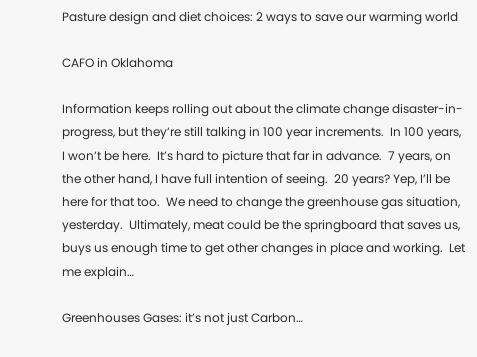Pasture design and diet choices: 2 ways to save our warming world

CAFO in Oklahoma

Information keeps rolling out about the climate change disaster-in-progress, but they’re still talking in 100 year increments.  In 100 years, I won’t be here.  It’s hard to picture that far in advance.  7 years, on the other hand, I have full intention of seeing.  20 years? Yep, I’ll be here for that too.  We need to change the greenhouse gas situation, yesterday.  Ultimately, meat could be the springboard that saves us, buys us enough time to get other changes in place and working.  Let me explain…

Greenhouses Gases: it’s not just Carbon…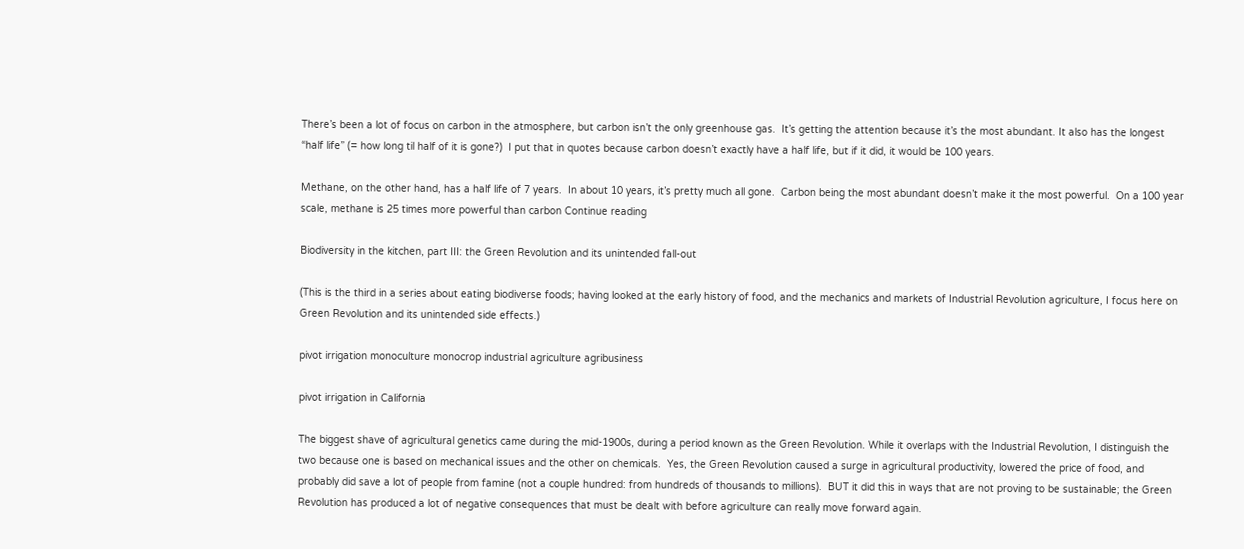There’s been a lot of focus on carbon in the atmosphere, but carbon isn’t the only greenhouse gas.  It’s getting the attention because it’s the most abundant. It also has the longest “half life” (= how long til half of it is gone?)  I put that in quotes because carbon doesn’t exactly have a half life, but if it did, it would be 100 years.

Methane, on the other hand, has a half life of 7 years.  In about 10 years, it’s pretty much all gone.  Carbon being the most abundant doesn’t make it the most powerful.  On a 100 year scale, methane is 25 times more powerful than carbon Continue reading

Biodiversity in the kitchen, part III: the Green Revolution and its unintended fall-out

(This is the third in a series about eating biodiverse foods; having looked at the early history of food, and the mechanics and markets of Industrial Revolution agriculture, I focus here on Green Revolution and its unintended side effects.)

pivot irrigation monoculture monocrop industrial agriculture agribusiness

pivot irrigation in California

The biggest shave of agricultural genetics came during the mid-1900s, during a period known as the Green Revolution. While it overlaps with the Industrial Revolution, I distinguish the two because one is based on mechanical issues and the other on chemicals.  Yes, the Green Revolution caused a surge in agricultural productivity, lowered the price of food, and probably did save a lot of people from famine (not a couple hundred: from hundreds of thousands to millions).  BUT it did this in ways that are not proving to be sustainable; the Green Revolution has produced a lot of negative consequences that must be dealt with before agriculture can really move forward again.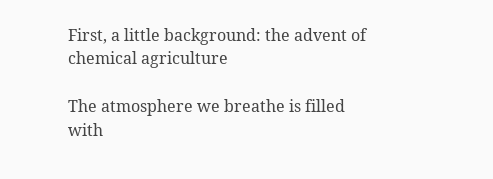First, a little background: the advent of chemical agriculture

The atmosphere we breathe is filled with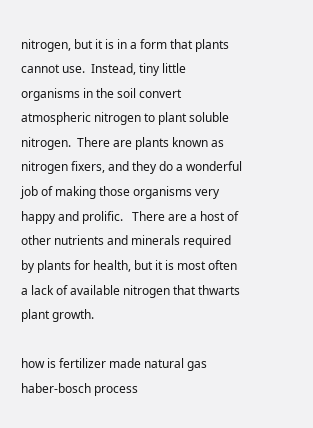nitrogen, but it is in a form that plants cannot use.  Instead, tiny little organisms in the soil convert atmospheric nitrogen to plant soluble nitrogen.  There are plants known as nitrogen fixers, and they do a wonderful job of making those organisms very happy and prolific.   There are a host of other nutrients and minerals required by plants for health, but it is most often a lack of available nitrogen that thwarts plant growth.

how is fertilizer made natural gas haber-bosch process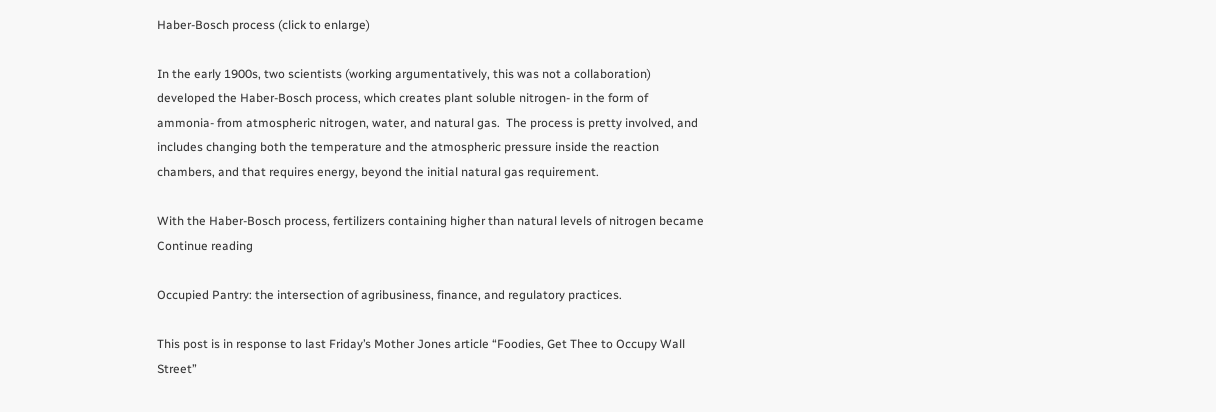Haber-Bosch process (click to enlarge)

In the early 1900s, two scientists (working argumentatively, this was not a collaboration) developed the Haber-Bosch process, which creates plant soluble nitrogen- in the form of ammonia- from atmospheric nitrogen, water, and natural gas.  The process is pretty involved, and includes changing both the temperature and the atmospheric pressure inside the reaction chambers, and that requires energy, beyond the initial natural gas requirement.

With the Haber-Bosch process, fertilizers containing higher than natural levels of nitrogen became Continue reading

Occupied Pantry: the intersection of agribusiness, finance, and regulatory practices.

This post is in response to last Friday’s Mother Jones article “Foodies, Get Thee to Occupy Wall Street”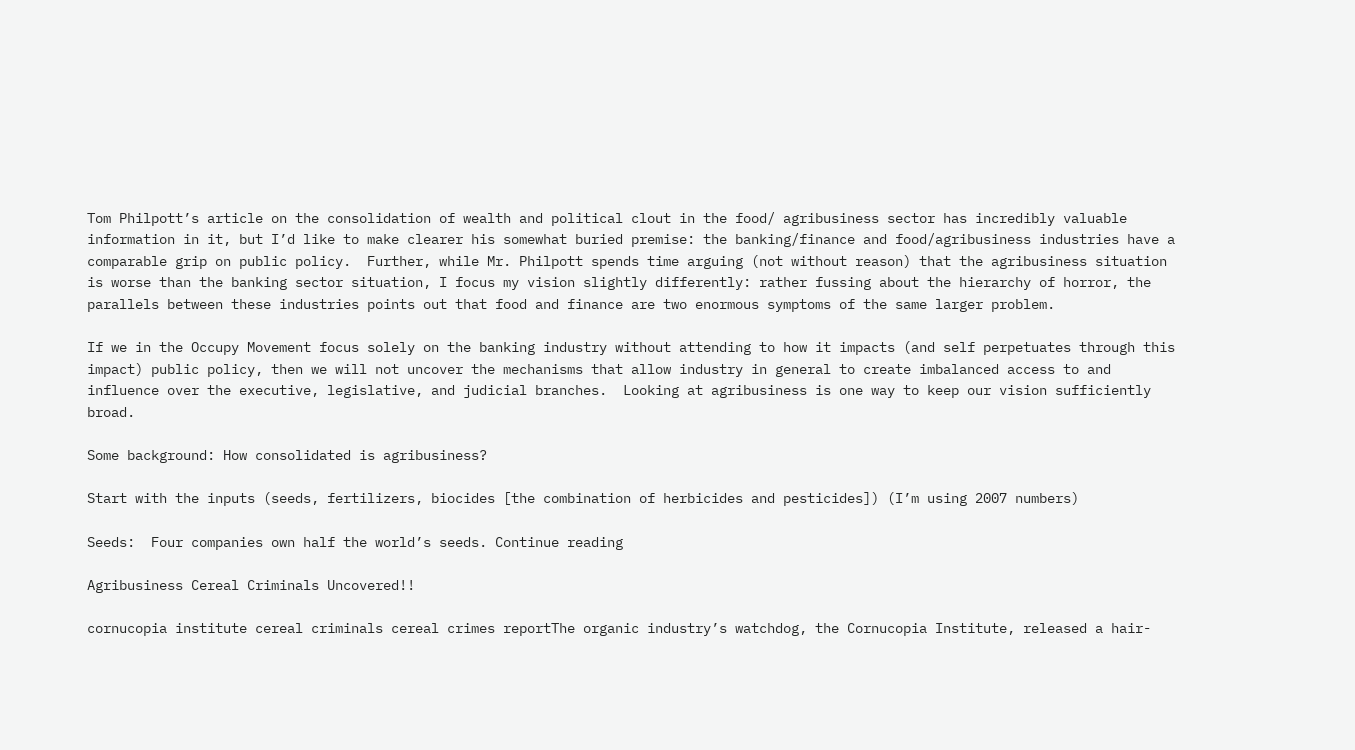Tom Philpott’s article on the consolidation of wealth and political clout in the food/ agribusiness sector has incredibly valuable information in it, but I’d like to make clearer his somewhat buried premise: the banking/finance and food/agribusiness industries have a comparable grip on public policy.  Further, while Mr. Philpott spends time arguing (not without reason) that the agribusiness situation is worse than the banking sector situation, I focus my vision slightly differently: rather fussing about the hierarchy of horror, the parallels between these industries points out that food and finance are two enormous symptoms of the same larger problem.

If we in the Occupy Movement focus solely on the banking industry without attending to how it impacts (and self perpetuates through this impact) public policy, then we will not uncover the mechanisms that allow industry in general to create imbalanced access to and influence over the executive, legislative, and judicial branches.  Looking at agribusiness is one way to keep our vision sufficiently broad.

Some background: How consolidated is agribusiness?

Start with the inputs (seeds, fertilizers, biocides [the combination of herbicides and pesticides]) (I’m using 2007 numbers)

Seeds:  Four companies own half the world’s seeds. Continue reading

Agribusiness Cereal Criminals Uncovered!!

cornucopia institute cereal criminals cereal crimes reportThe organic industry’s watchdog, the Cornucopia Institute, released a hair-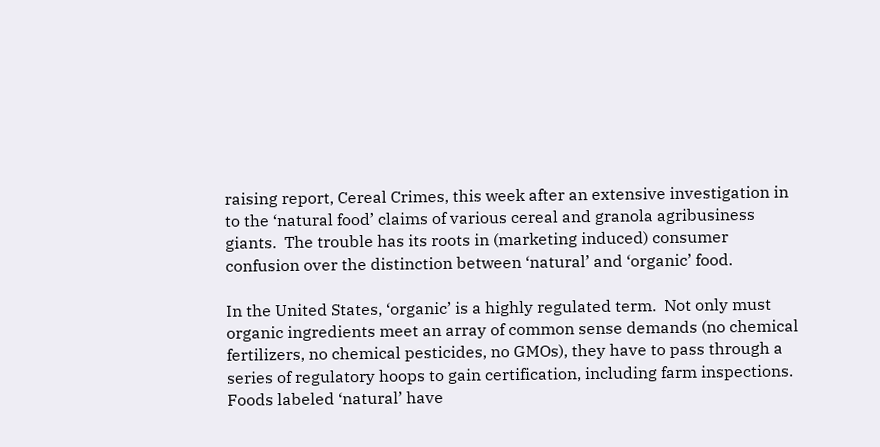raising report, Cereal Crimes, this week after an extensive investigation in to the ‘natural food’ claims of various cereal and granola agribusiness giants.  The trouble has its roots in (marketing induced) consumer confusion over the distinction between ‘natural’ and ‘organic’ food.

In the United States, ‘organic’ is a highly regulated term.  Not only must organic ingredients meet an array of common sense demands (no chemical fertilizers, no chemical pesticides, no GMOs), they have to pass through a series of regulatory hoops to gain certification, including farm inspections.  Foods labeled ‘natural’ have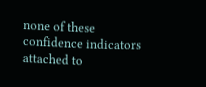none of these confidence indicators attached to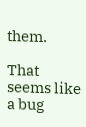them.

That seems like a bug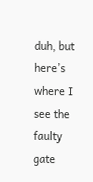duh, but here’s where I see the faulty gate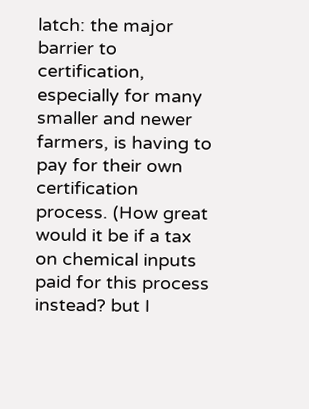latch: the major barrier to certification, especially for many smaller and newer farmers, is having to pay for their own certification process. (How great would it be if a tax on chemical inputs paid for this process instead? but I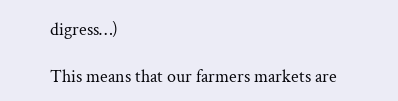digress…)

This means that our farmers markets are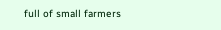full of small farmers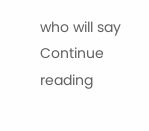who will say Continue reading